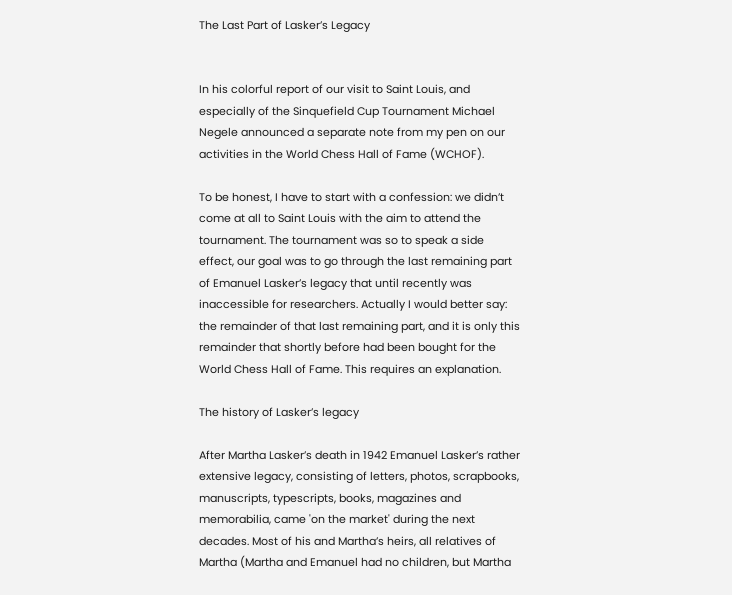The Last Part of Lasker’s Legacy


In his colorful report of our visit to Saint Louis, and especially of the Sinquefield Cup Tournament Michael Negele announced a separate note from my pen on our activities in the World Chess Hall of Fame (WCHOF).

To be honest, I have to start with a confession: we didn’t come at all to Saint Louis with the aim to attend the tournament. The tournament was so to speak a side effect, our goal was to go through the last remaining part of Emanuel Lasker’s legacy that until recently was inaccessible for researchers. Actually I would better say: the remainder of that last remaining part, and it is only this remainder that shortly before had been bought for the World Chess Hall of Fame. This requires an explanation.

The history of Lasker’s legacy

After Martha Lasker’s death in 1942 Emanuel Lasker’s rather extensive legacy, consisting of letters, photos, scrapbooks, manuscripts, typescripts, books, magazines and memorabilia, came 'on the market' during the next decades. Most of his and Martha’s heirs, all relatives of Martha (Martha and Emanuel had no children, but Martha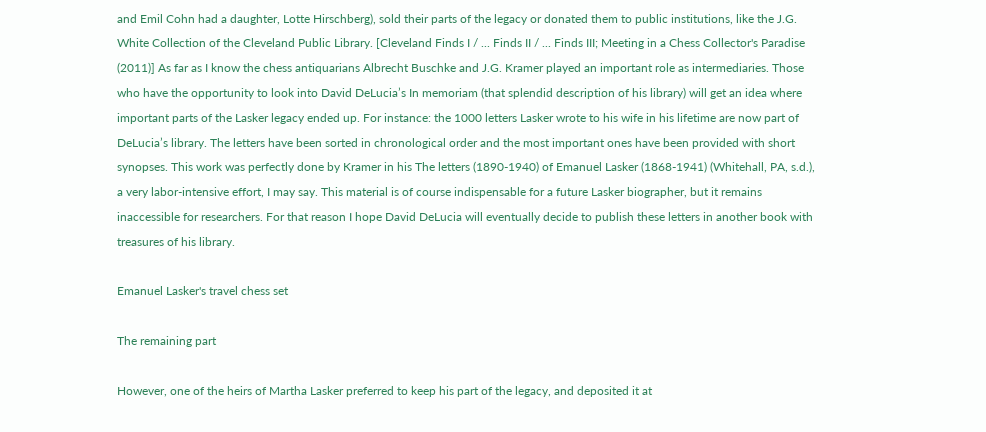and Emil Cohn had a daughter, Lotte Hirschberg), sold their parts of the legacy or donated them to public institutions, like the J.G. White Collection of the Cleveland Public Library. [Cleveland Finds I / ... Finds II / ... Finds III; Meeting in a Chess Collector's Paradise (2011)] As far as I know the chess antiquarians Albrecht Buschke and J.G. Kramer played an important role as intermediaries. Those who have the opportunity to look into David DeLucia’s In memoriam (that splendid description of his library) will get an idea where important parts of the Lasker legacy ended up. For instance: the 1000 letters Lasker wrote to his wife in his lifetime are now part of DeLucia’s library. The letters have been sorted in chronological order and the most important ones have been provided with short synopses. This work was perfectly done by Kramer in his The letters (1890-1940) of Emanuel Lasker (1868-1941) (Whitehall, PA, s.d.), a very labor-intensive effort, I may say. This material is of course indispensable for a future Lasker biographer, but it remains inaccessible for researchers. For that reason I hope David DeLucia will eventually decide to publish these letters in another book with treasures of his library.

Emanuel Lasker's travel chess set

The remaining part

However, one of the heirs of Martha Lasker preferred to keep his part of the legacy, and deposited it at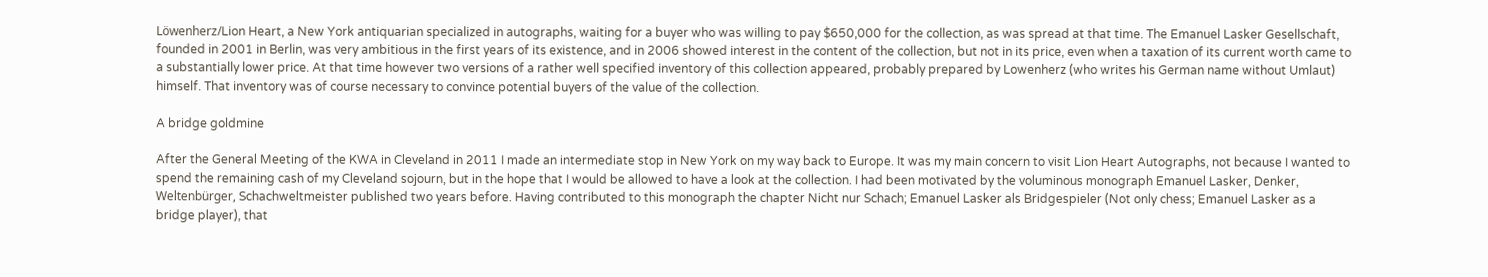Löwenherz/Lion Heart, a New York antiquarian specialized in autographs, waiting for a buyer who was willing to pay $650,000 for the collection, as was spread at that time. The Emanuel Lasker Gesellschaft, founded in 2001 in Berlin, was very ambitious in the first years of its existence, and in 2006 showed interest in the content of the collection, but not in its price, even when a taxation of its current worth came to a substantially lower price. At that time however two versions of a rather well specified inventory of this collection appeared, probably prepared by Lowenherz (who writes his German name without Umlaut) himself. That inventory was of course necessary to convince potential buyers of the value of the collection.

A bridge goldmine

After the General Meeting of the KWA in Cleveland in 2011 I made an intermediate stop in New York on my way back to Europe. It was my main concern to visit Lion Heart Autographs, not because I wanted to spend the remaining cash of my Cleveland sojourn, but in the hope that I would be allowed to have a look at the collection. I had been motivated by the voluminous monograph Emanuel Lasker, Denker, Weltenbürger, Schachweltmeister published two years before. Having contributed to this monograph the chapter Nicht nur Schach; Emanuel Lasker als Bridgespieler (Not only chess; Emanuel Lasker as a bridge player), that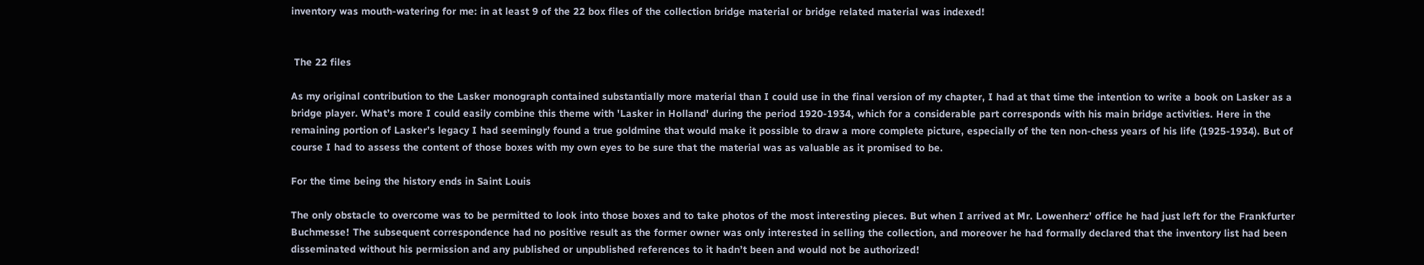inventory was mouth-watering for me: in at least 9 of the 22 box files of the collection bridge material or bridge related material was indexed!


 The 22 files

As my original contribution to the Lasker monograph contained substantially more material than I could use in the final version of my chapter, I had at that time the intention to write a book on Lasker as a bridge player. What’s more I could easily combine this theme with 'Lasker in Holland' during the period 1920-1934, which for a considerable part corresponds with his main bridge activities. Here in the remaining portion of Lasker’s legacy I had seemingly found a true goldmine that would make it possible to draw a more complete picture, especially of the ten non-chess years of his life (1925-1934). But of course I had to assess the content of those boxes with my own eyes to be sure that the material was as valuable as it promised to be.

For the time being the history ends in Saint Louis

The only obstacle to overcome was to be permitted to look into those boxes and to take photos of the most interesting pieces. But when I arrived at Mr. Lowenherz’ office he had just left for the Frankfurter Buchmesse! The subsequent correspondence had no positive result as the former owner was only interested in selling the collection, and moreover he had formally declared that the inventory list had been disseminated without his permission and any published or unpublished references to it hadn’t been and would not be authorized!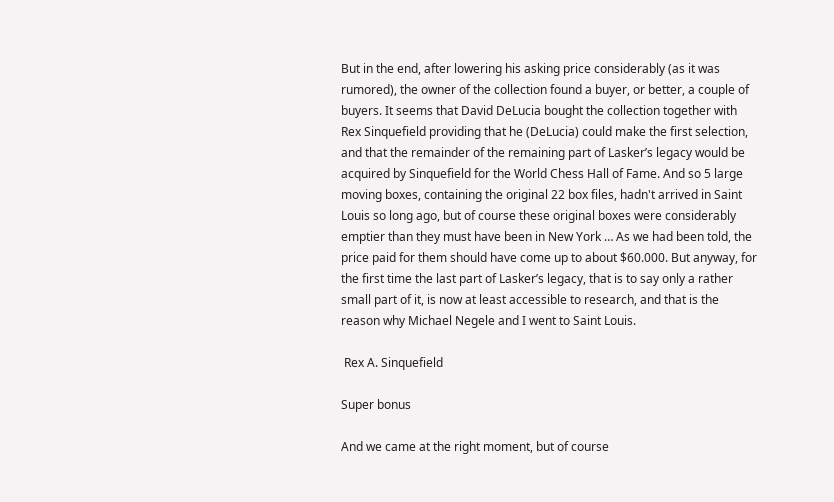But in the end, after lowering his asking price considerably (as it was rumored), the owner of the collection found a buyer, or better, a couple of buyers. It seems that David DeLucia bought the collection together with Rex Sinquefield providing that he (DeLucia) could make the first selection, and that the remainder of the remaining part of Lasker’s legacy would be acquired by Sinquefield for the World Chess Hall of Fame. And so 5 large moving boxes, containing the original 22 box files, hadn't arrived in Saint Louis so long ago, but of course these original boxes were considerably emptier than they must have been in New York … As we had been told, the price paid for them should have come up to about $60.000. But anyway, for the first time the last part of Lasker’s legacy, that is to say only a rather small part of it, is now at least accessible to research, and that is the reason why Michael Negele and I went to Saint Louis.

 Rex A. Sinquefield

Super bonus

And we came at the right moment, but of course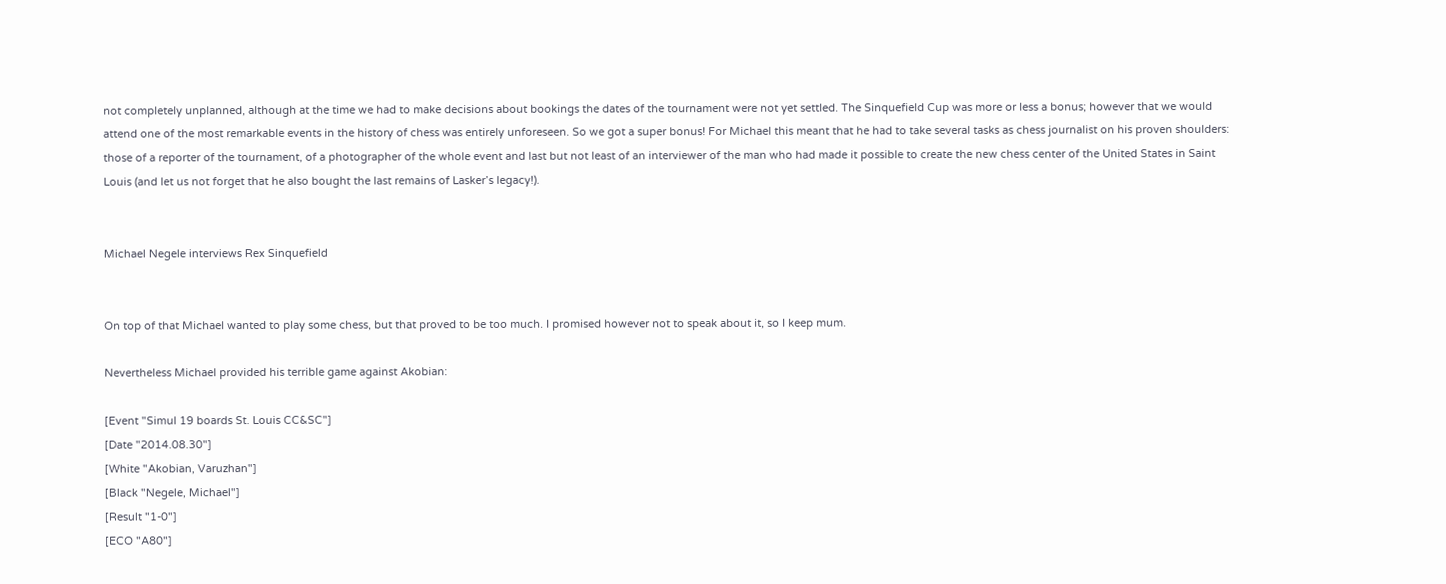not completely unplanned, although at the time we had to make decisions about bookings the dates of the tournament were not yet settled. The Sinquefield Cup was more or less a bonus; however that we would attend one of the most remarkable events in the history of chess was entirely unforeseen. So we got a super bonus! For Michael this meant that he had to take several tasks as chess journalist on his proven shoulders: those of a reporter of the tournament, of a photographer of the whole event and last but not least of an interviewer of the man who had made it possible to create the new chess center of the United States in Saint Louis (and let us not forget that he also bought the last remains of Lasker’s legacy!).


Michael Negele interviews Rex Sinquefield


On top of that Michael wanted to play some chess, but that proved to be too much. I promised however not to speak about it, so I keep mum.

Nevertheless Michael provided his terrible game against Akobian:

[Event "Simul 19 boards St. Louis CC&SC"]
[Date "2014.08.30"]
[White "Akobian, Varuzhan"]
[Black "Negele, Michael"]
[Result "1-0"]
[ECO "A80"]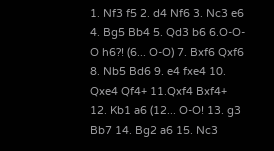1. Nf3 f5 2. d4 Nf6 3. Nc3 e6 4. Bg5 Bb4 5. Qd3 b6 6.O-O-O h6?! (6... O-O) 7. Bxf6 Qxf6 8. Nb5 Bd6 9. e4 fxe4 10. Qxe4 Qf4+ 11.Qxf4 Bxf4+ 12. Kb1 a6 (12... O-O! 13. g3 Bb7 14. Bg2 a6 15. Nc3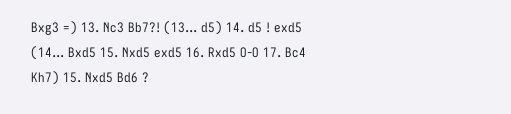Bxg3 =) 13. Nc3 Bb7?! (13... d5) 14. d5 ! exd5 (14... Bxd5 15. Nxd5 exd5 16. Rxd5 O-O 17. Bc4 Kh7) 15. Nxd5 Bd6 ?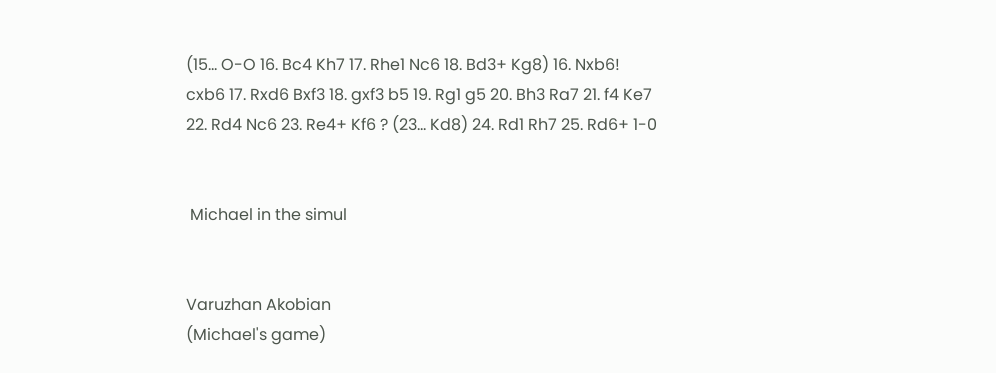(15... O-O 16. Bc4 Kh7 17. Rhe1 Nc6 18. Bd3+ Kg8) 16. Nxb6! cxb6 17. Rxd6 Bxf3 18. gxf3 b5 19. Rg1 g5 20. Bh3 Ra7 21. f4 Ke7 22. Rd4 Nc6 23. Re4+ Kf6 ? (23... Kd8) 24. Rd1 Rh7 25. Rd6+ 1-0


 Michael in the simul


Varuzhan Akobian
(Michael's game)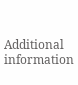Additional information